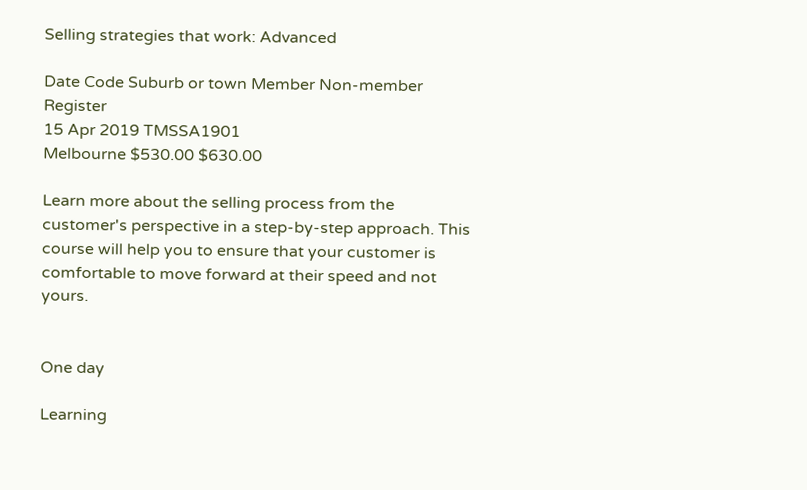Selling strategies that work: Advanced

Date Code Suburb or town Member Non-member Register
15 Apr 2019 TMSSA1901
Melbourne $530.00 $630.00

Learn more about the selling process from the customer's perspective in a step-by-step approach. This course will help you to ensure that your customer is comfortable to move forward at their speed and not yours.


One day

Learning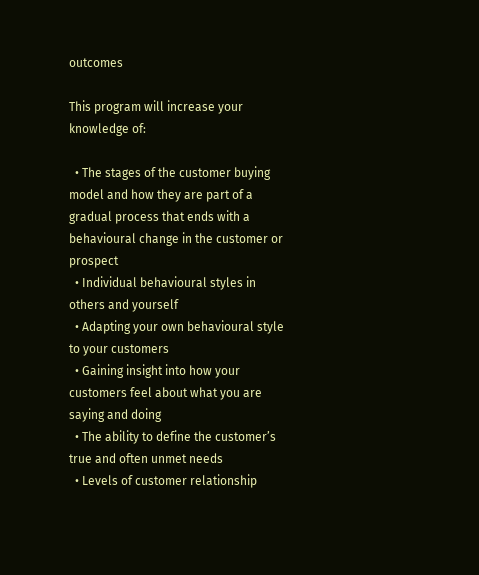outcomes

This program will increase your knowledge of:

  • The stages of the customer buying model and how they are part of a gradual process that ends with a behavioural change in the customer or prospect
  • Individual behavioural styles in others and yourself
  • Adapting your own behavioural style to your customers
  • Gaining insight into how your customers feel about what you are saying and doing
  • The ability to define the customer’s true and often unmet needs
  • Levels of customer relationship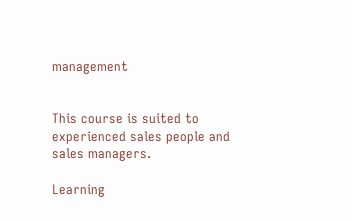management


This course is suited to experienced sales people and sales managers.

Learning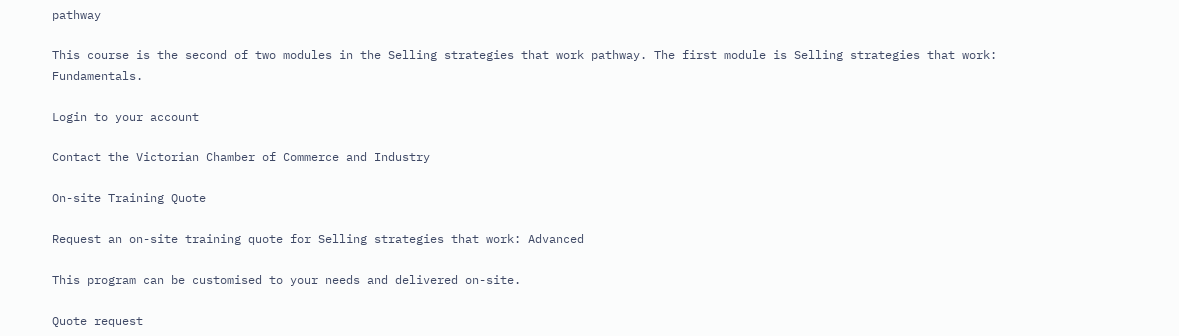pathway

This course is the second of two modules in the Selling strategies that work pathway. The first module is Selling strategies that work: Fundamentals.

Login to your account

Contact the Victorian Chamber of Commerce and Industry

On-site Training Quote

Request an on-site training quote for Selling strategies that work: Advanced

This program can be customised to your needs and delivered on-site.

Quote request